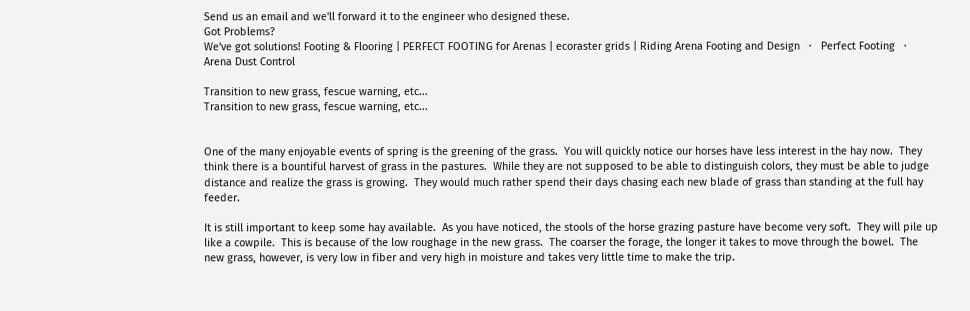Send us an email and we'll forward it to the engineer who designed these.
Got Problems?
We've got solutions! Footing & Flooring | PERFECT FOOTING for Arenas | ecoraster grids | Riding Arena Footing and Design   ·   Perfect Footing   ·   Arena Dust Control

Transition to new grass, fescue warning, etc...
Transition to new grass, fescue warning, etc...


One of the many enjoyable events of spring is the greening of the grass.  You will quickly notice our horses have less interest in the hay now.  They think there is a bountiful harvest of grass in the pastures.  While they are not supposed to be able to distinguish colors, they must be able to judge distance and realize the grass is growing.  They would much rather spend their days chasing each new blade of grass than standing at the full hay feeder.

It is still important to keep some hay available.  As you have noticed, the stools of the horse grazing pasture have become very soft.  They will pile up like a cowpile.  This is because of the low roughage in the new grass.  The coarser the forage, the longer it takes to move through the bowel.  The new grass, however, is very low in fiber and very high in moisture and takes very little time to make the trip.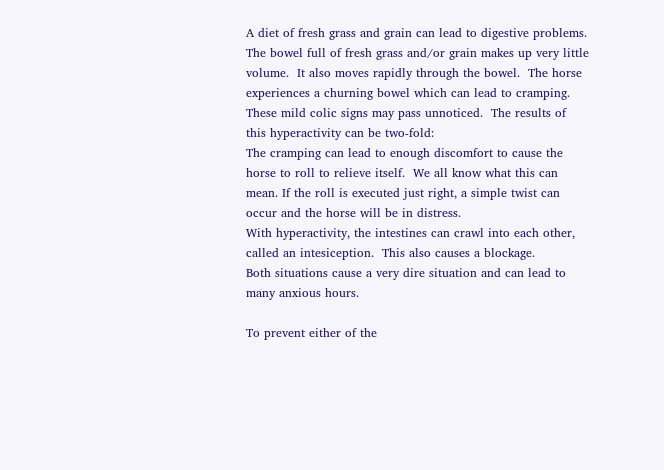A diet of fresh grass and grain can lead to digestive problems.  The bowel full of fresh grass and/or grain makes up very little volume.  It also moves rapidly through the bowel.  The horse experiences a churning bowel which can lead to cramping.  These mild colic signs may pass unnoticed.  The results of this hyperactivity can be two-fold:
The cramping can lead to enough discomfort to cause the horse to roll to relieve itself.  We all know what this can mean. If the roll is executed just right, a simple twist can occur and the horse will be in distress.
With hyperactivity, the intestines can crawl into each other, called an intesiception.  This also causes a blockage.
Both situations cause a very dire situation and can lead to many anxious hours.

To prevent either of the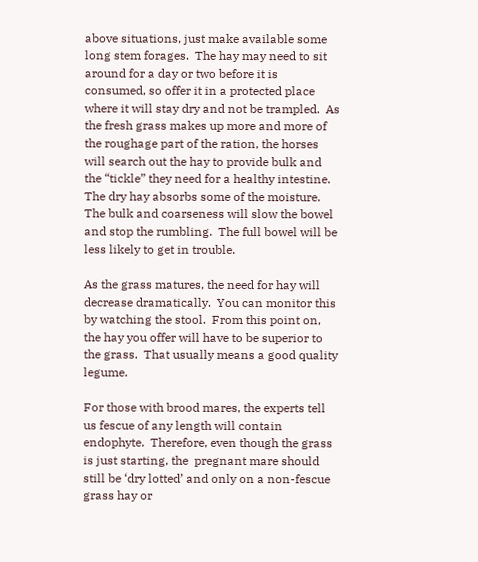above situations, just make available some long stem forages.  The hay may need to sit around for a day or two before it is consumed, so offer it in a protected place where it will stay dry and not be trampled.  As the fresh grass makes up more and more of the roughage part of the ration, the horses will search out the hay to provide bulk and the “tickle” they need for a healthy intestine.  The dry hay absorbs some of the moisture.  The bulk and coarseness will slow the bowel and stop the rumbling.  The full bowel will be less likely to get in trouble.

As the grass matures, the need for hay will decrease dramatically.  You can monitor this by watching the stool.  From this point on, the hay you offer will have to be superior to the grass.  That usually means a good quality legume.

For those with brood mares, the experts tell us fescue of any length will contain endophyte.  Therefore, even though the grass is just starting, the  pregnant mare should still be ‘dry lotted’ and only on a non-fescue grass hay or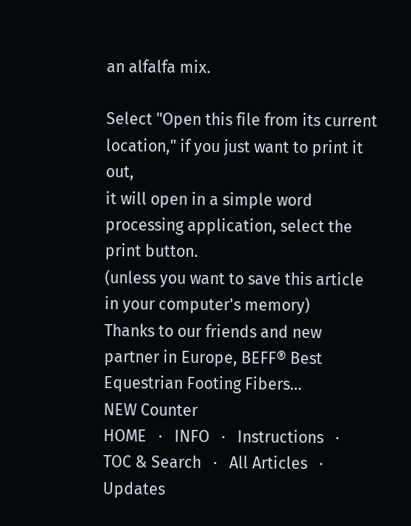an alfalfa mix.

Select "Open this file from its current location," if you just want to print it out,
it will open in a simple word processing application, select the print button.
(unless you want to save this article in your computer's memory)
Thanks to our friends and new partner in Europe, BEFF® Best Equestrian Footing Fibers...
NEW Counter
HOME   ·   INFO   ·   Instructions   ·   TOC & Search   ·   All Articles   ·   Updates